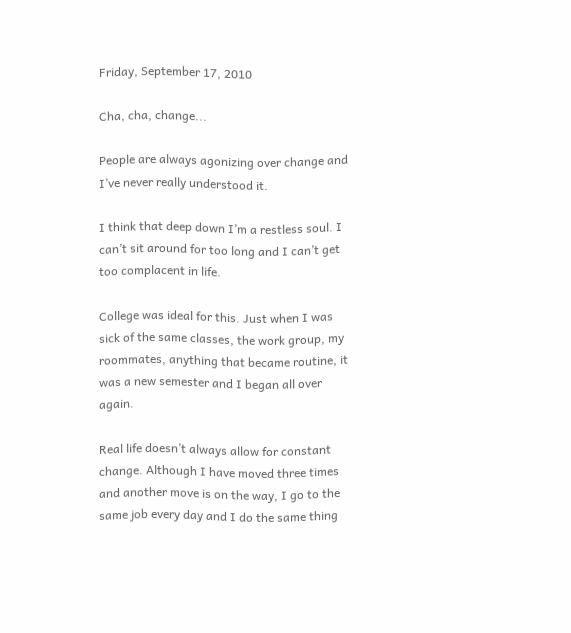Friday, September 17, 2010

Cha, cha, change...

People are always agonizing over change and I’ve never really understood it.

I think that deep down I’m a restless soul. I can’t sit around for too long and I can’t get too complacent in life.

College was ideal for this. Just when I was sick of the same classes, the work group, my roommates, anything that became routine, it was a new semester and I began all over again.

Real life doesn’t always allow for constant change. Although I have moved three times and another move is on the way, I go to the same job every day and I do the same thing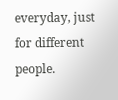everyday, just for different people.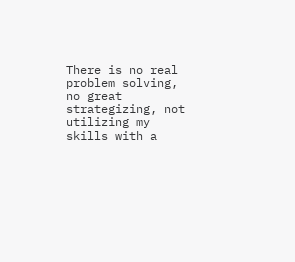There is no real problem solving, no great strategizing, not utilizing my skills with a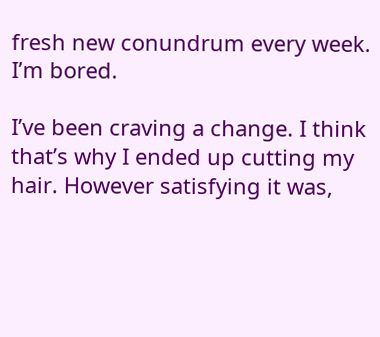fresh new conundrum every week. I’m bored.

I’ve been craving a change. I think that’s why I ended up cutting my hair. However satisfying it was,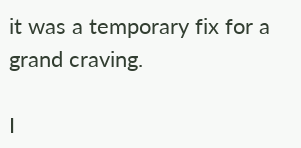it was a temporary fix for a grand craving.

I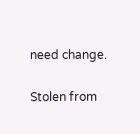need change.

Stolen from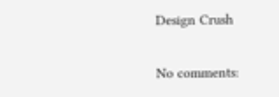Design Crush

No comments: